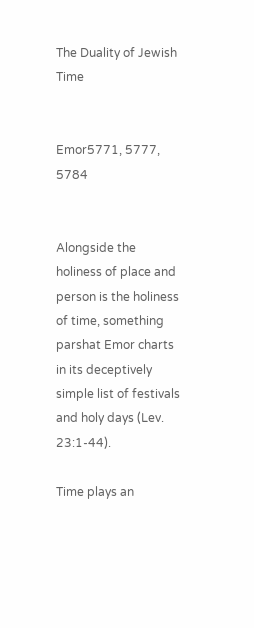The Duality of Jewish Time


Emor5771, 5777, 5784


Alongside the holiness of place and person is the holiness of time, something parshat Emor charts in its deceptively simple list of festivals and holy days (Lev. 23:1-44).

Time plays an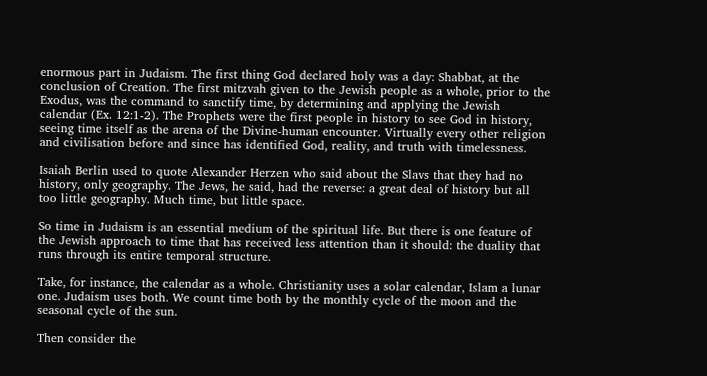enormous part in Judaism. The first thing God declared holy was a day: Shabbat, at the conclusion of Creation. The first mitzvah given to the Jewish people as a whole, prior to the Exodus, was the command to sanctify time, by determining and applying the Jewish calendar (Ex. 12:1-2). The Prophets were the first people in history to see God in history, seeing time itself as the arena of the Divine-human encounter. Virtually every other religion and civilisation before and since has identified God, reality, and truth with timelessness.

Isaiah Berlin used to quote Alexander Herzen who said about the Slavs that they had no history, only geography. The Jews, he said, had the reverse: a great deal of history but all too little geography. Much time, but little space.

So time in Judaism is an essential medium of the spiritual life. But there is one feature of the Jewish approach to time that has received less attention than it should: the duality that runs through its entire temporal structure.

Take, for instance, the calendar as a whole. Christianity uses a solar calendar, Islam a lunar one. Judaism uses both. We count time both by the monthly cycle of the moon and the seasonal cycle of the sun.

Then consider the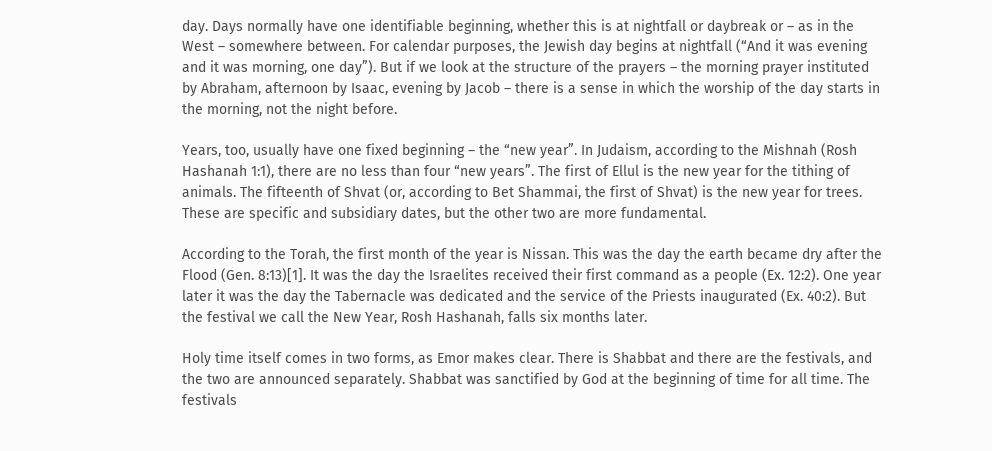day. Days normally have one identifiable beginning, whether this is at nightfall or daybreak or – as in the West – somewhere between. For calendar purposes, the Jewish day begins at nightfall (“And it was evening and it was morning, one day”). But if we look at the structure of the prayers – the morning prayer instituted by Abraham, afternoon by Isaac, evening by Jacob – there is a sense in which the worship of the day starts in the morning, not the night before.

Years, too, usually have one fixed beginning – the “new year”. In Judaism, according to the Mishnah (Rosh Hashanah 1:1), there are no less than four “new years”. The first of Ellul is the new year for the tithing of animals. The fifteenth of Shvat (or, according to Bet Shammai, the first of Shvat) is the new year for trees. These are specific and subsidiary dates, but the other two are more fundamental.

According to the Torah, the first month of the year is Nissan. This was the day the earth became dry after the Flood (Gen. 8:13)[1]. It was the day the Israelites received their first command as a people (Ex. 12:2). One year later it was the day the Tabernacle was dedicated and the service of the Priests inaugurated (Ex. 40:2). But the festival we call the New Year, Rosh Hashanah, falls six months later.

Holy time itself comes in two forms, as Emor makes clear. There is Shabbat and there are the festivals, and the two are announced separately. Shabbat was sanctified by God at the beginning of time for all time. The festivals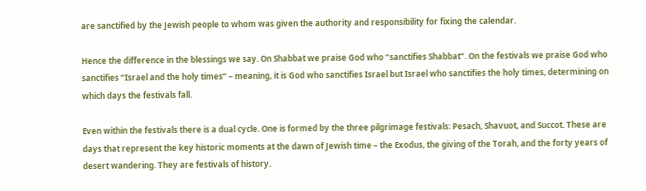are sanctified by the Jewish people to whom was given the authority and responsibility for fixing the calendar.

Hence the difference in the blessings we say. On Shabbat we praise God who “sanctifies Shabbat”. On the festivals we praise God who sanctifies “Israel and the holy times” – meaning, it is God who sanctifies Israel but Israel who sanctifies the holy times, determining on which days the festivals fall.

Even within the festivals there is a dual cycle. One is formed by the three pilgrimage festivals: Pesach, Shavuot, and Succot. These are days that represent the key historic moments at the dawn of Jewish time – the Exodus, the giving of the Torah, and the forty years of desert wandering. They are festivals of history.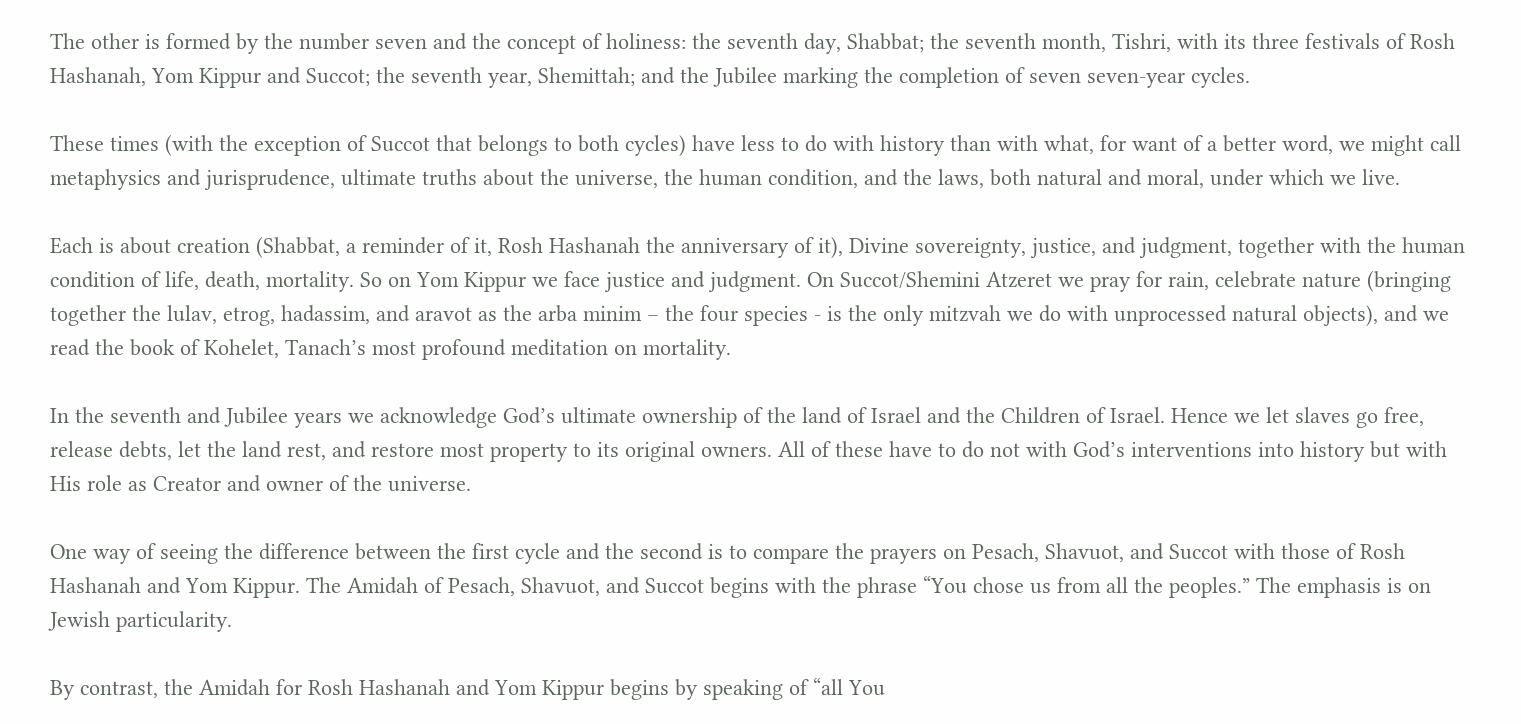The other is formed by the number seven and the concept of holiness: the seventh day, Shabbat; the seventh month, Tishri, with its three festivals of Rosh Hashanah, Yom Kippur and Succot; the seventh year, Shemittah; and the Jubilee marking the completion of seven seven-year cycles.

These times (with the exception of Succot that belongs to both cycles) have less to do with history than with what, for want of a better word, we might call metaphysics and jurisprudence, ultimate truths about the universe, the human condition, and the laws, both natural and moral, under which we live.

Each is about creation (Shabbat, a reminder of it, Rosh Hashanah the anniversary of it), Divine sovereignty, justice, and judgment, together with the human condition of life, death, mortality. So on Yom Kippur we face justice and judgment. On Succot/Shemini Atzeret we pray for rain, celebrate nature (bringing together the lulav, etrog, hadassim, and aravot as the arba minim – the four species - is the only mitzvah we do with unprocessed natural objects), and we read the book of Kohelet, Tanach’s most profound meditation on mortality.

In the seventh and Jubilee years we acknowledge God’s ultimate ownership of the land of Israel and the Children of Israel. Hence we let slaves go free, release debts, let the land rest, and restore most property to its original owners. All of these have to do not with God’s interventions into history but with His role as Creator and owner of the universe.

One way of seeing the difference between the first cycle and the second is to compare the prayers on Pesach, Shavuot, and Succot with those of Rosh Hashanah and Yom Kippur. The Amidah of Pesach, Shavuot, and Succot begins with the phrase “You chose us from all the peoples.” The emphasis is on Jewish particularity.

By contrast, the Amidah for Rosh Hashanah and Yom Kippur begins by speaking of “all You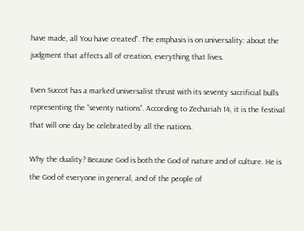have made, all You have created”. The emphasis is on universality: about the judgment that affects all of creation, everything that lives.

Even Succot has a marked universalist thrust with its seventy sacrificial bulls representing the “seventy nations”. According to Zechariah 14, it is the festival that will one day be celebrated by all the nations.

Why the duality? Because God is both the God of nature and of culture. He is the God of everyone in general, and of the people of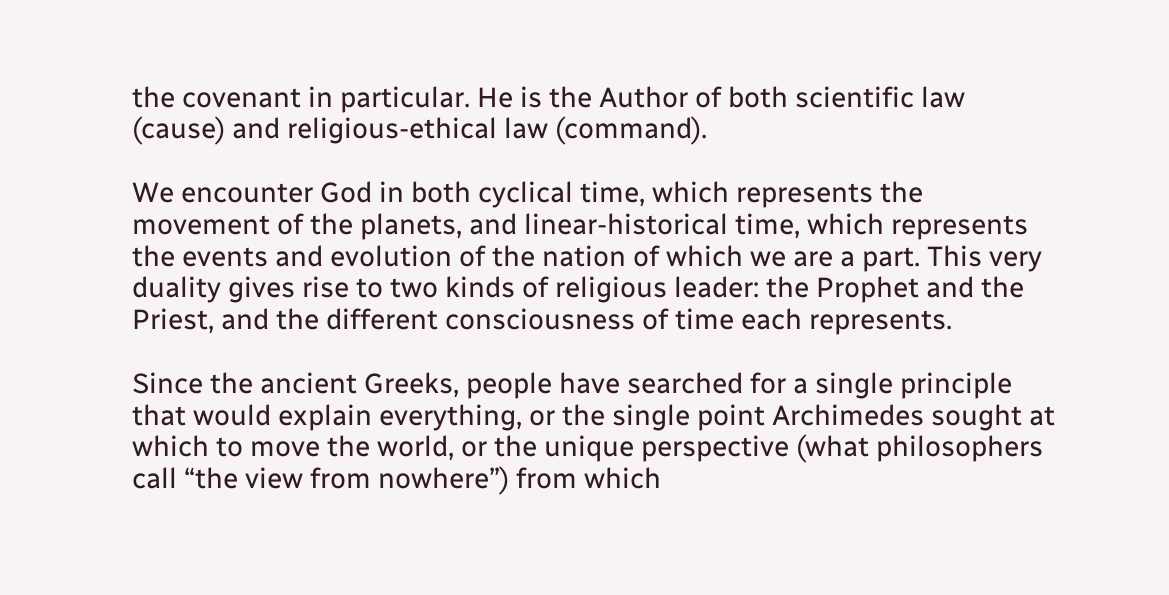the covenant in particular. He is the Author of both scientific law (cause) and religious-ethical law (command).

We encounter God in both cyclical time, which represents the movement of the planets, and linear-historical time, which represents the events and evolution of the nation of which we are a part. This very duality gives rise to two kinds of religious leader: the Prophet and the Priest, and the different consciousness of time each represents.

Since the ancient Greeks, people have searched for a single principle that would explain everything, or the single point Archimedes sought at which to move the world, or the unique perspective (what philosophers call “the view from nowhere”) from which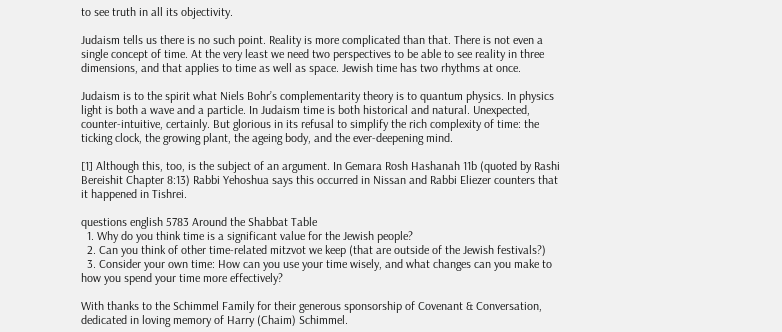to see truth in all its objectivity.

Judaism tells us there is no such point. Reality is more complicated than that. There is not even a single concept of time. At the very least we need two perspectives to be able to see reality in three dimensions, and that applies to time as well as space. Jewish time has two rhythms at once.

Judaism is to the spirit what Niels Bohr’s complementarity theory is to quantum physics. In physics light is both a wave and a particle. In Judaism time is both historical and natural. Unexpected, counter-intuitive, certainly. But glorious in its refusal to simplify the rich complexity of time: the ticking clock, the growing plant, the ageing body, and the ever-deepening mind.

[1] Although this, too, is the subject of an argument. In Gemara Rosh Hashanah 11b (quoted by Rashi Bereishit Chapter 8:13) Rabbi Yehoshua says this occurred in Nissan and Rabbi Eliezer counters that it happened in Tishrei.

questions english 5783 Around the Shabbat Table
  1. Why do you think time is a significant value for the Jewish people?
  2. Can you think of other time-related mitzvot we keep (that are outside of the Jewish festivals?)
  3. Consider your own time: How can you use your time wisely, and what changes can you make to how you spend your time more effectively?

With thanks to the Schimmel Family for their generous sponsorship of Covenant & Conversation, dedicated in loving memory of Harry (Chaim) Schimmel.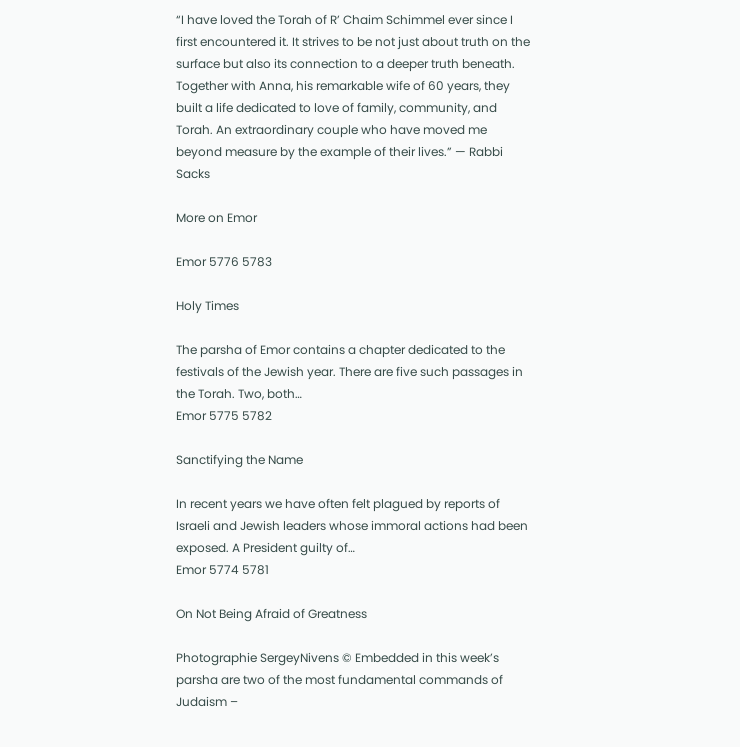“I have loved the Torah of R’ Chaim Schimmel ever since I first encountered it. It strives to be not just about truth on the surface but also its connection to a deeper truth beneath. Together with Anna, his remarkable wife of 60 years, they built a life dedicated to love of family, community, and Torah. An extraordinary couple who have moved me beyond measure by the example of their lives.” — Rabbi Sacks

More on Emor

Emor 5776 5783

Holy Times

The parsha of Emor contains a chapter dedicated to the festivals of the Jewish year. There are five such passages in the Torah. Two, both…
Emor 5775 5782

Sanctifying the Name

In recent years we have often felt plagued by reports of Israeli and Jewish leaders whose immoral actions had been exposed. A President guilty of…
Emor 5774 5781

On Not Being Afraid of Greatness

Photographie SergeyNivens © Embedded in this week’s parsha are two of the most fundamental commands of Judaism –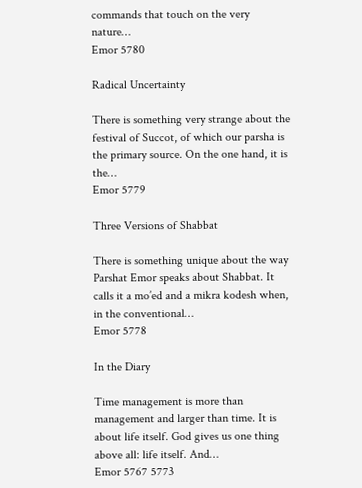commands that touch on the very nature…
Emor 5780

Radical Uncertainty

There is something very strange about the festival of Succot, of which our parsha is the primary source. On the one hand, it is the…
Emor 5779

Three Versions of Shabbat

There is something unique about the way Parshat Emor speaks about Shabbat. It calls it a mo’ed and a mikra kodesh when, in the conventional…
Emor 5778

In the Diary

Time management is more than management and larger than time. It is about life itself. God gives us one thing above all: life itself. And…
Emor 5767 5773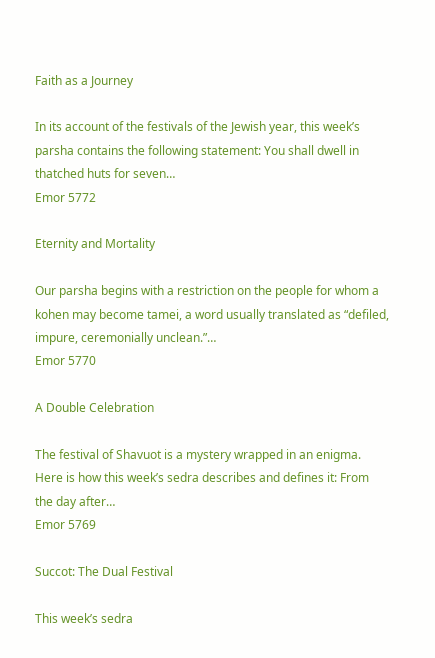Faith as a Journey

In its account of the festivals of the Jewish year, this week’s parsha contains the following statement: You shall dwell in thatched huts for seven…
Emor 5772

Eternity and Mortality

Our parsha begins with a restriction on the people for whom a kohen may become tamei, a word usually translated as “defiled, impure, ceremonially unclean.”…
Emor 5770

A Double Celebration

The festival of Shavuot is a mystery wrapped in an enigma. Here is how this week’s sedra describes and defines it: From the day after…
Emor 5769

Succot: The Dual Festival

This week’s sedra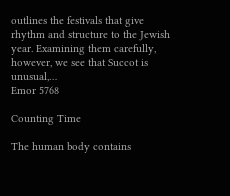outlines the festivals that give rhythm and structure to the Jewish year. Examining them carefully, however, we see that Succot is unusual,…
Emor 5768

Counting Time

The human body contains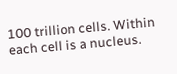100 trillion cells. Within each cell is a nucleus.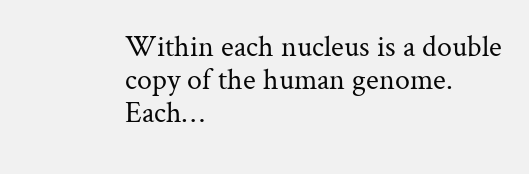Within each nucleus is a double copy of the human genome. Each…